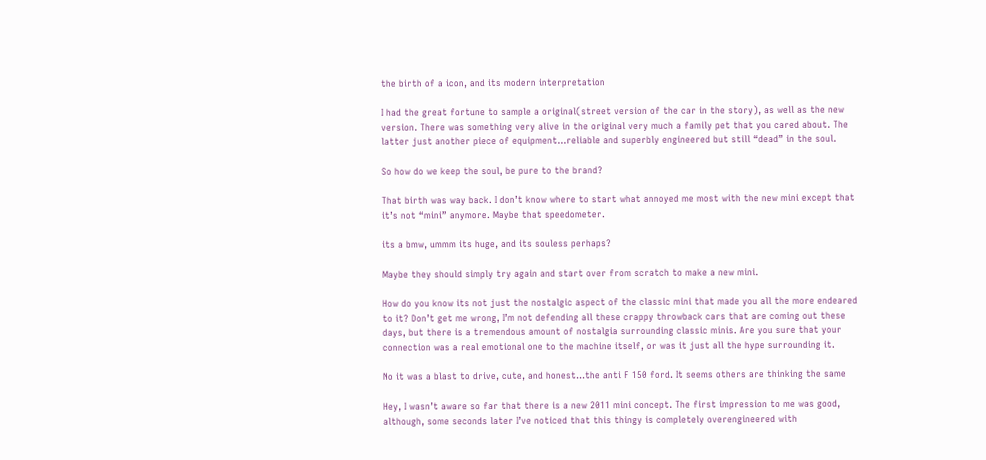the birth of a icon, and its modern interpretation

I had the great fortune to sample a original(street version of the car in the story), as well as the new version. There was something very alive in the original very much a family pet that you cared about. The latter just another piece of equipment…reliable and superbly engineered but still “dead” in the soul.

So how do we keep the soul, be pure to the brand?

That birth was way back. I don’t know where to start what annoyed me most with the new mini except that it’s not “mini” anymore. Maybe that speedometer.

its a bmw, ummm its huge, and its souless perhaps?

Maybe they should simply try again and start over from scratch to make a new mini.

How do you know its not just the nostalgic aspect of the classic mini that made you all the more endeared to it? Don’t get me wrong, I’m not defending all these crappy throwback cars that are coming out these days, but there is a tremendous amount of nostalgia surrounding classic minis. Are you sure that your connection was a real emotional one to the machine itself, or was it just all the hype surrounding it.

No it was a blast to drive, cute, and honest…the anti F 150 ford. It seems others are thinking the same

Hey, I wasn’t aware so far that there is a new 2011 mini concept. The first impression to me was good, although, some seconds later I’ve noticed that this thingy is completely overengineered with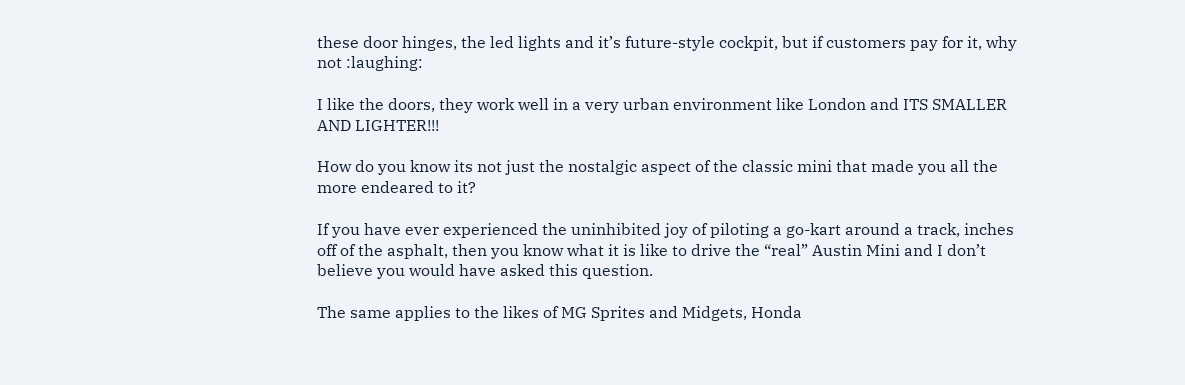these door hinges, the led lights and it’s future-style cockpit, but if customers pay for it, why not :laughing:

I like the doors, they work well in a very urban environment like London and ITS SMALLER AND LIGHTER!!!

How do you know its not just the nostalgic aspect of the classic mini that made you all the more endeared to it?

If you have ever experienced the uninhibited joy of piloting a go-kart around a track, inches off of the asphalt, then you know what it is like to drive the “real” Austin Mini and I don’t believe you would have asked this question.

The same applies to the likes of MG Sprites and Midgets, Honda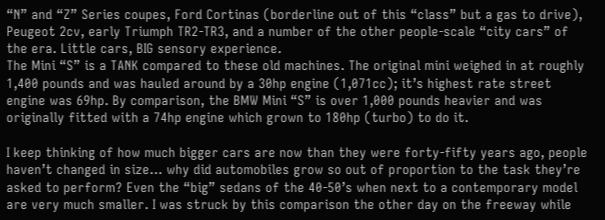“N” and “Z” Series coupes, Ford Cortinas (borderline out of this “class” but a gas to drive), Peugeot 2cv, early Triumph TR2-TR3, and a number of the other people-scale “city cars” of the era. Little cars, BIG sensory experience.
The Mini “S” is a TANK compared to these old machines. The original mini weighed in at roughly 1,400 pounds and was hauled around by a 30hp engine (1,071cc); it’s highest rate street engine was 69hp. By comparison, the BMW Mini “S” is over 1,000 pounds heavier and was originally fitted with a 74hp engine which grown to 180hp (turbo) to do it.

I keep thinking of how much bigger cars are now than they were forty-fifty years ago, people haven’t changed in size… why did automobiles grow so out of proportion to the task they’re asked to perform? Even the “big” sedans of the 40-50’s when next to a contemporary model are very much smaller. I was struck by this comparison the other day on the freeway while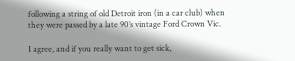following a string of old Detroit iron (in a car club) when they were passed by a late 90’s vintage Ford Crown Vic.

I agree, and if you really want to get sick,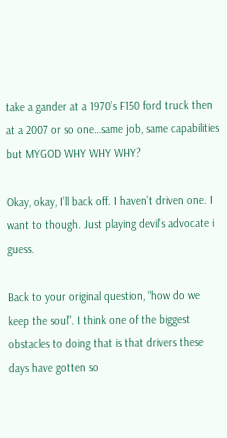take a gander at a 1970’s F150 ford truck then at a 2007 or so one…same job, same capabilities but MYGOD WHY WHY WHY?

Okay, okay, I’ll back off. I haven’t driven one. I want to though. Just playing devil’s advocate i guess.

Back to your original question, “how do we keep the soul”. I think one of the biggest obstacles to doing that is that drivers these days have gotten so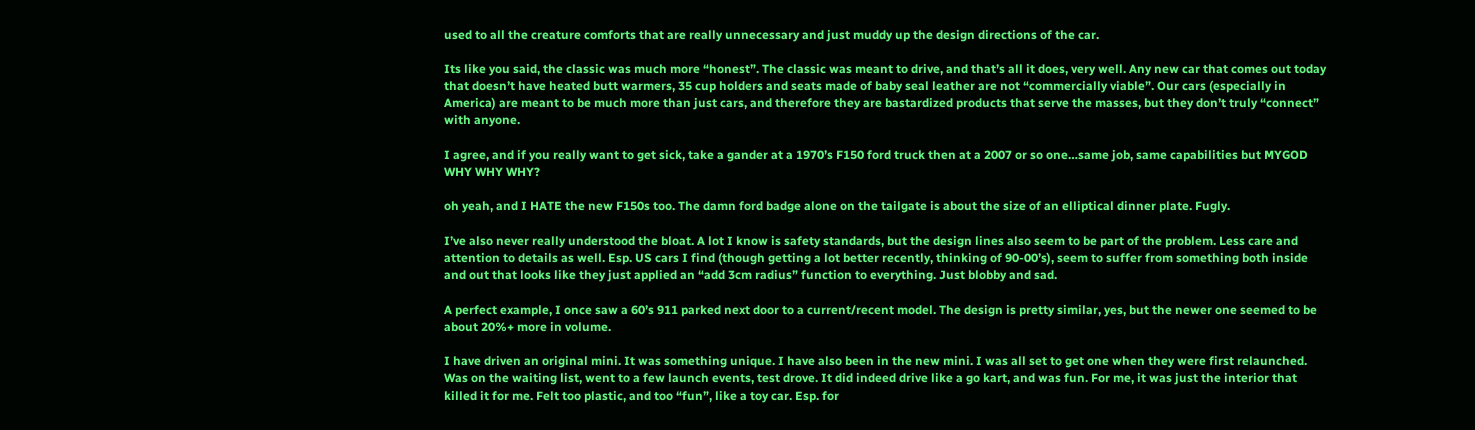used to all the creature comforts that are really unnecessary and just muddy up the design directions of the car.

Its like you said, the classic was much more “honest”. The classic was meant to drive, and that’s all it does, very well. Any new car that comes out today that doesn’t have heated butt warmers, 35 cup holders and seats made of baby seal leather are not “commercially viable”. Our cars (especially in America) are meant to be much more than just cars, and therefore they are bastardized products that serve the masses, but they don’t truly “connect” with anyone.

I agree, and if you really want to get sick, take a gander at a 1970’s F150 ford truck then at a 2007 or so one…same job, same capabilities but MYGOD WHY WHY WHY?

oh yeah, and I HATE the new F150s too. The damn ford badge alone on the tailgate is about the size of an elliptical dinner plate. Fugly.

I’ve also never really understood the bloat. A lot I know is safety standards, but the design lines also seem to be part of the problem. Less care and attention to details as well. Esp. US cars I find (though getting a lot better recently, thinking of 90-00’s), seem to suffer from something both inside and out that looks like they just applied an “add 3cm radius” function to everything. Just blobby and sad.

A perfect example, I once saw a 60’s 911 parked next door to a current/recent model. The design is pretty similar, yes, but the newer one seemed to be about 20%+ more in volume.

I have driven an original mini. It was something unique. I have also been in the new mini. I was all set to get one when they were first relaunched. Was on the waiting list, went to a few launch events, test drove. It did indeed drive like a go kart, and was fun. For me, it was just the interior that killed it for me. Felt too plastic, and too “fun”, like a toy car. Esp. for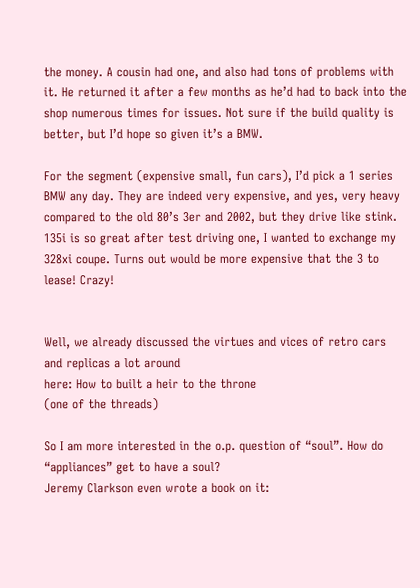the money. A cousin had one, and also had tons of problems with it. He returned it after a few months as he’d had to back into the shop numerous times for issues. Not sure if the build quality is better, but I’d hope so given it’s a BMW.

For the segment (expensive small, fun cars), I’d pick a 1 series BMW any day. They are indeed very expensive, and yes, very heavy compared to the old 80’s 3er and 2002, but they drive like stink. 135i is so great after test driving one, I wanted to exchange my 328xi coupe. Turns out would be more expensive that the 3 to lease! Crazy!


Well, we already discussed the virtues and vices of retro cars and replicas a lot around
here: How to built a heir to the throne
(one of the threads)

So I am more interested in the o.p. question of “soul”. How do “appliances” get to have a soul?
Jeremy Clarkson even wrote a book on it: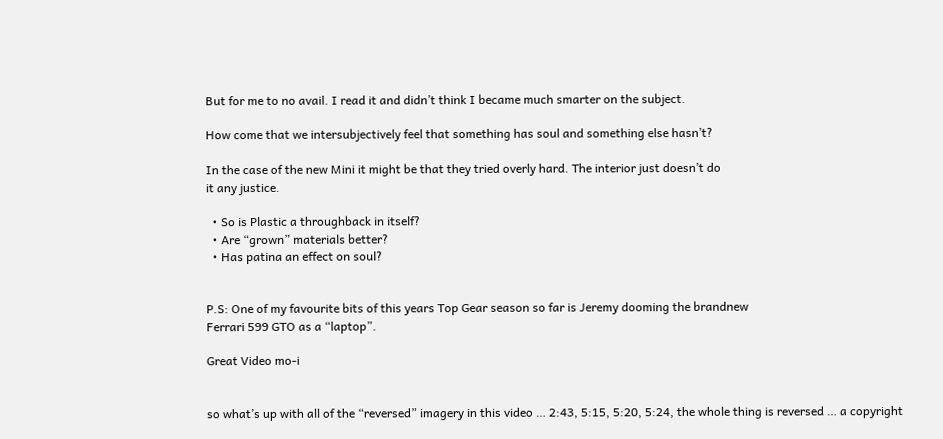But for me to no avail. I read it and didn’t think I became much smarter on the subject.

How come that we intersubjectively feel that something has soul and something else hasn’t?

In the case of the new Mini it might be that they tried overly hard. The interior just doesn’t do
it any justice.

  • So is Plastic a throughback in itself?
  • Are “grown” materials better?
  • Has patina an effect on soul?


P.S: One of my favourite bits of this years Top Gear season so far is Jeremy dooming the brandnew
Ferrari 599 GTO as a “laptop”.

Great Video mo-i


so what’s up with all of the “reversed” imagery in this video … 2:43, 5:15, 5:20, 5:24, the whole thing is reversed … a copyright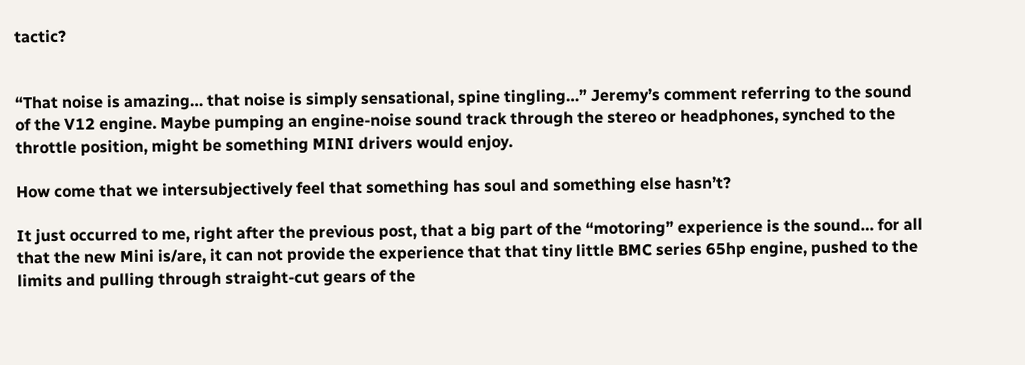tactic?


“That noise is amazing… that noise is simply sensational, spine tingling…” Jeremy’s comment referring to the sound of the V12 engine. Maybe pumping an engine-noise sound track through the stereo or headphones, synched to the throttle position, might be something MINI drivers would enjoy.

How come that we intersubjectively feel that something has soul and something else hasn’t?

It just occurred to me, right after the previous post, that a big part of the “motoring” experience is the sound… for all that the new Mini is/are, it can not provide the experience that that tiny little BMC series 65hp engine, pushed to the limits and pulling through straight-cut gears of the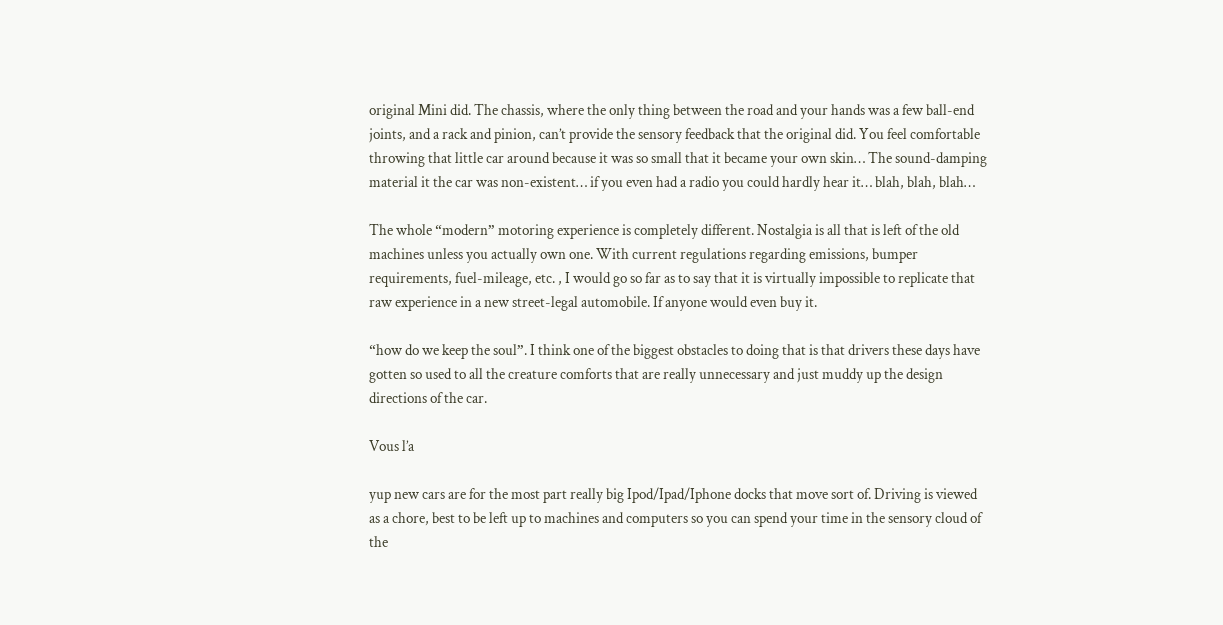original Mini did. The chassis, where the only thing between the road and your hands was a few ball-end joints, and a rack and pinion, can’t provide the sensory feedback that the original did. You feel comfortable throwing that little car around because it was so small that it became your own skin… The sound-damping material it the car was non-existent… if you even had a radio you could hardly hear it… blah, blah, blah…

The whole “modern” motoring experience is completely different. Nostalgia is all that is left of the old machines unless you actually own one. With current regulations regarding emissions, bumper requirements, fuel-mileage, etc. , I would go so far as to say that it is virtually impossible to replicate that raw experience in a new street-legal automobile. If anyone would even buy it.

“how do we keep the soul”. I think one of the biggest obstacles to doing that is that drivers these days have gotten so used to all the creature comforts that are really unnecessary and just muddy up the design directions of the car.

Vous l’a

yup new cars are for the most part really big Ipod/Ipad/Iphone docks that move sort of. Driving is viewed as a chore, best to be left up to machines and computers so you can spend your time in the sensory cloud of the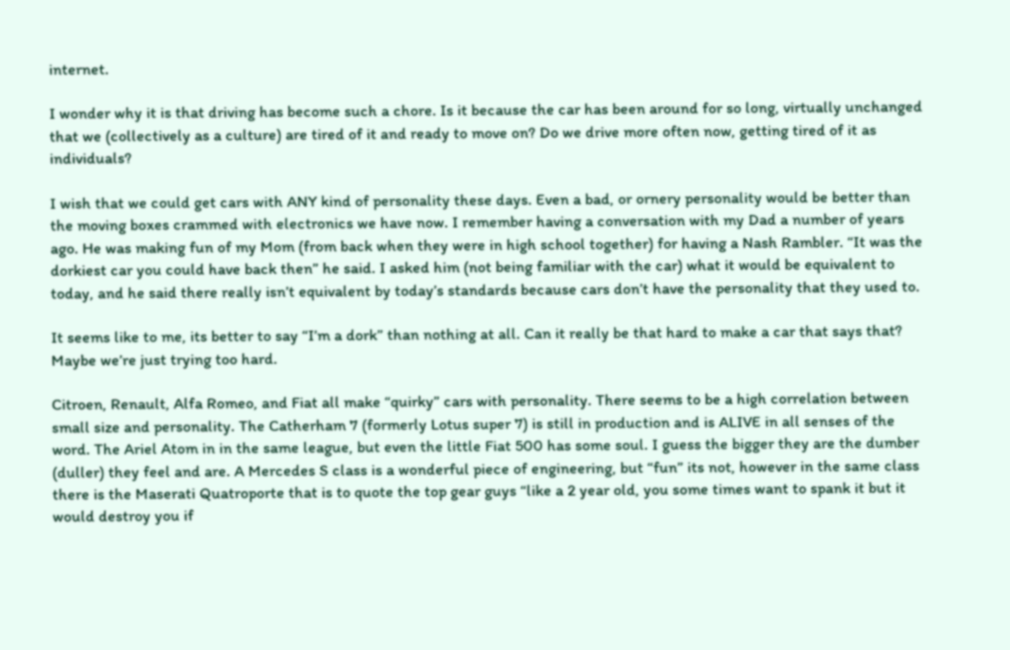internet.

I wonder why it is that driving has become such a chore. Is it because the car has been around for so long, virtually unchanged that we (collectively as a culture) are tired of it and ready to move on? Do we drive more often now, getting tired of it as individuals?

I wish that we could get cars with ANY kind of personality these days. Even a bad, or ornery personality would be better than the moving boxes crammed with electronics we have now. I remember having a conversation with my Dad a number of years ago. He was making fun of my Mom (from back when they were in high school together) for having a Nash Rambler. “It was the dorkiest car you could have back then” he said. I asked him (not being familiar with the car) what it would be equivalent to today, and he said there really isn’t equivalent by today’s standards because cars don’t have the personality that they used to.

It seems like to me, its better to say “I’m a dork” than nothing at all. Can it really be that hard to make a car that says that? Maybe we’re just trying too hard.

Citroen, Renault, Alfa Romeo, and Fiat all make “quirky” cars with personality. There seems to be a high correlation between small size and personality. The Catherham 7 (formerly Lotus super 7) is still in production and is ALIVE in all senses of the word. The Ariel Atom in in the same league, but even the little Fiat 500 has some soul. I guess the bigger they are the dumber (duller) they feel and are. A Mercedes S class is a wonderful piece of engineering, but “fun” its not, however in the same class there is the Maserati Quatroporte that is to quote the top gear guys “like a 2 year old, you some times want to spank it but it would destroy you if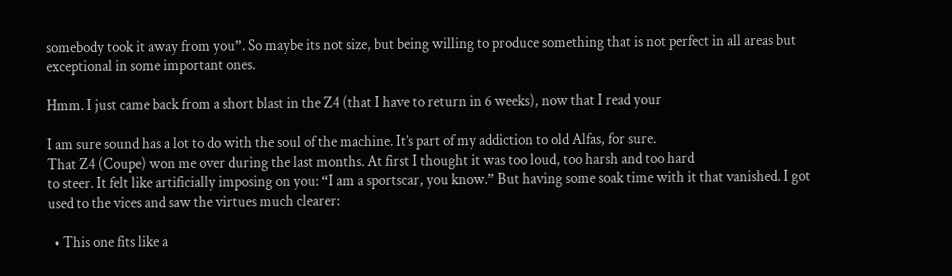somebody took it away from you”. So maybe its not size, but being willing to produce something that is not perfect in all areas but exceptional in some important ones.

Hmm. I just came back from a short blast in the Z4 (that I have to return in 6 weeks), now that I read your

I am sure sound has a lot to do with the soul of the machine. It’s part of my addiction to old Alfas, for sure.
That Z4 (Coupe) won me over during the last months. At first I thought it was too loud, too harsh and too hard
to steer. It felt like artificially imposing on you: “I am a sportscar, you know.” But having some soak time with it that vanished. I got used to the vices and saw the virtues much clearer:

  • This one fits like a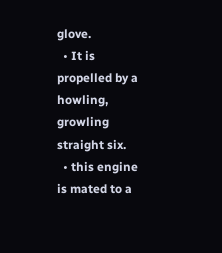glove.
  • It is propelled by a howling, growling straight six.
  • this engine is mated to a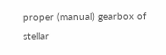proper (manual) gearbox of stellar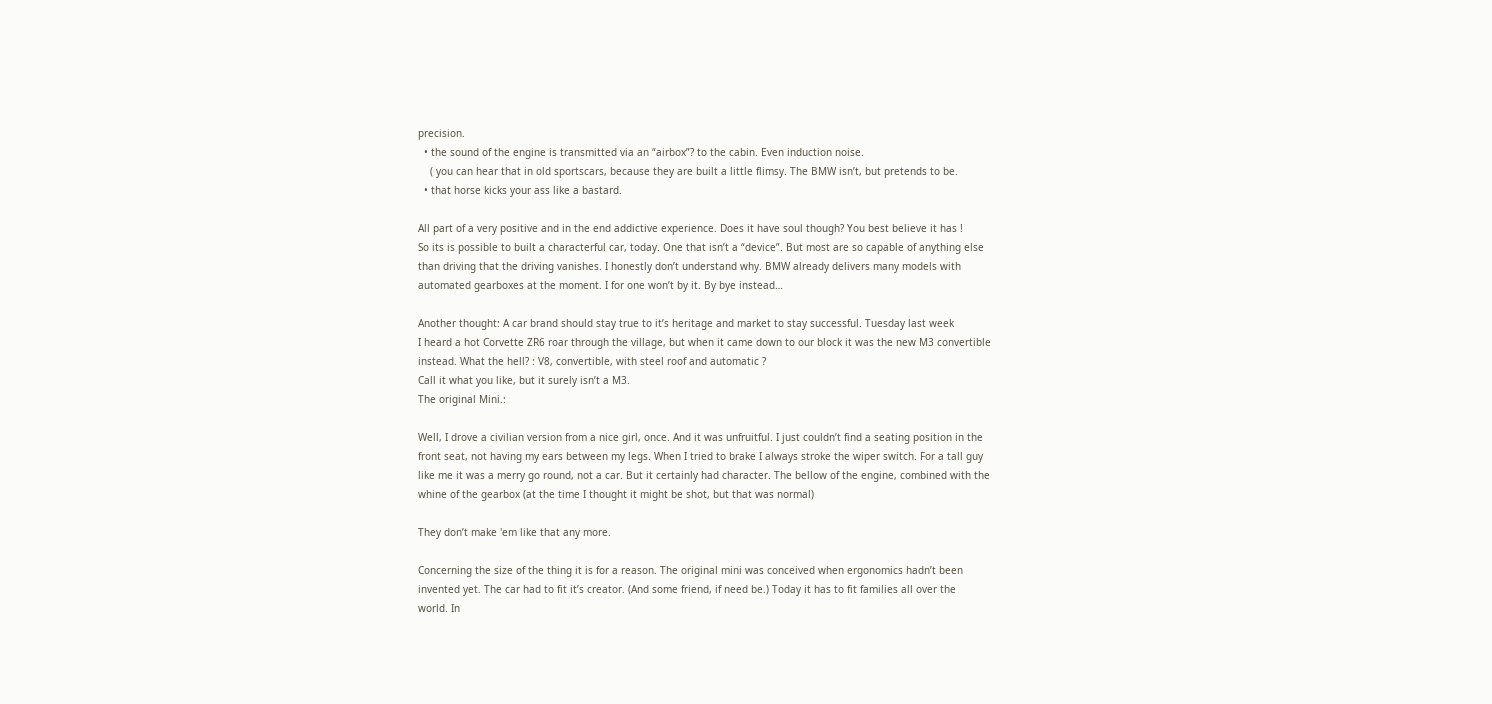precision.
  • the sound of the engine is transmitted via an “airbox”? to the cabin. Even induction noise.
    ( you can hear that in old sportscars, because they are built a little flimsy. The BMW isn’t, but pretends to be.
  • that horse kicks your ass like a bastard.

All part of a very positive and in the end addictive experience. Does it have soul though? You best believe it has !
So its is possible to built a characterful car, today. One that isn’t a “device”. But most are so capable of anything else
than driving that the driving vanishes. I honestly don’t understand why. BMW already delivers many models with
automated gearboxes at the moment. I for one won’t by it. By bye instead…

Another thought: A car brand should stay true to it’s heritage and market to stay successful. Tuesday last week
I heard a hot Corvette ZR6 roar through the village, but when it came down to our block it was the new M3 convertible
instead. What the hell? : V8, convertible, with steel roof and automatic ?
Call it what you like, but it surely isn’t a M3.
The original Mini.:

Well, I drove a civilian version from a nice girl, once. And it was unfruitful. I just couldn’t find a seating position in the
front seat, not having my ears between my legs. When I tried to brake I always stroke the wiper switch. For a tall guy
like me it was a merry go round, not a car. But it certainly had character. The bellow of the engine, combined with the
whine of the gearbox (at the time I thought it might be shot, but that was normal)

They don’t make 'em like that any more.

Concerning the size of the thing it is for a reason. The original mini was conceived when ergonomics hadn’t been
invented yet. The car had to fit it’s creator. (And some friend, if need be.) Today it has to fit families all over the
world. In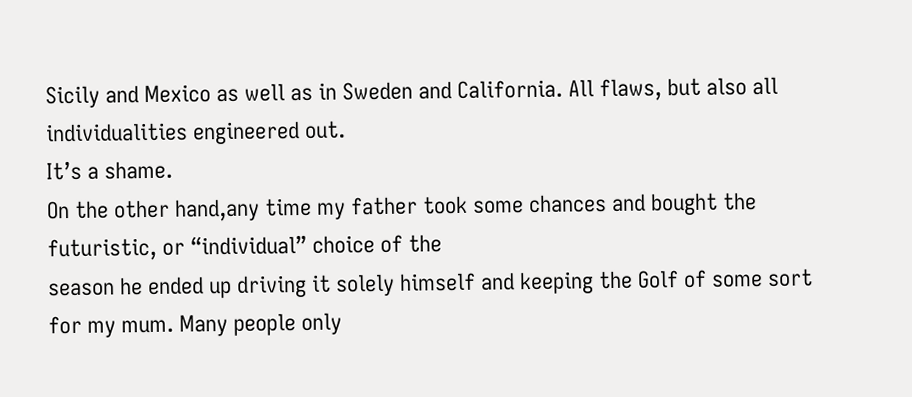Sicily and Mexico as well as in Sweden and California. All flaws, but also all individualities engineered out.
It’s a shame.
On the other hand,any time my father took some chances and bought the futuristic, or “individual” choice of the
season he ended up driving it solely himself and keeping the Golf of some sort for my mum. Many people only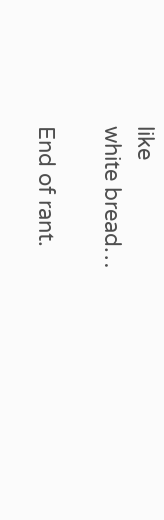like
white bread…

End of rant.